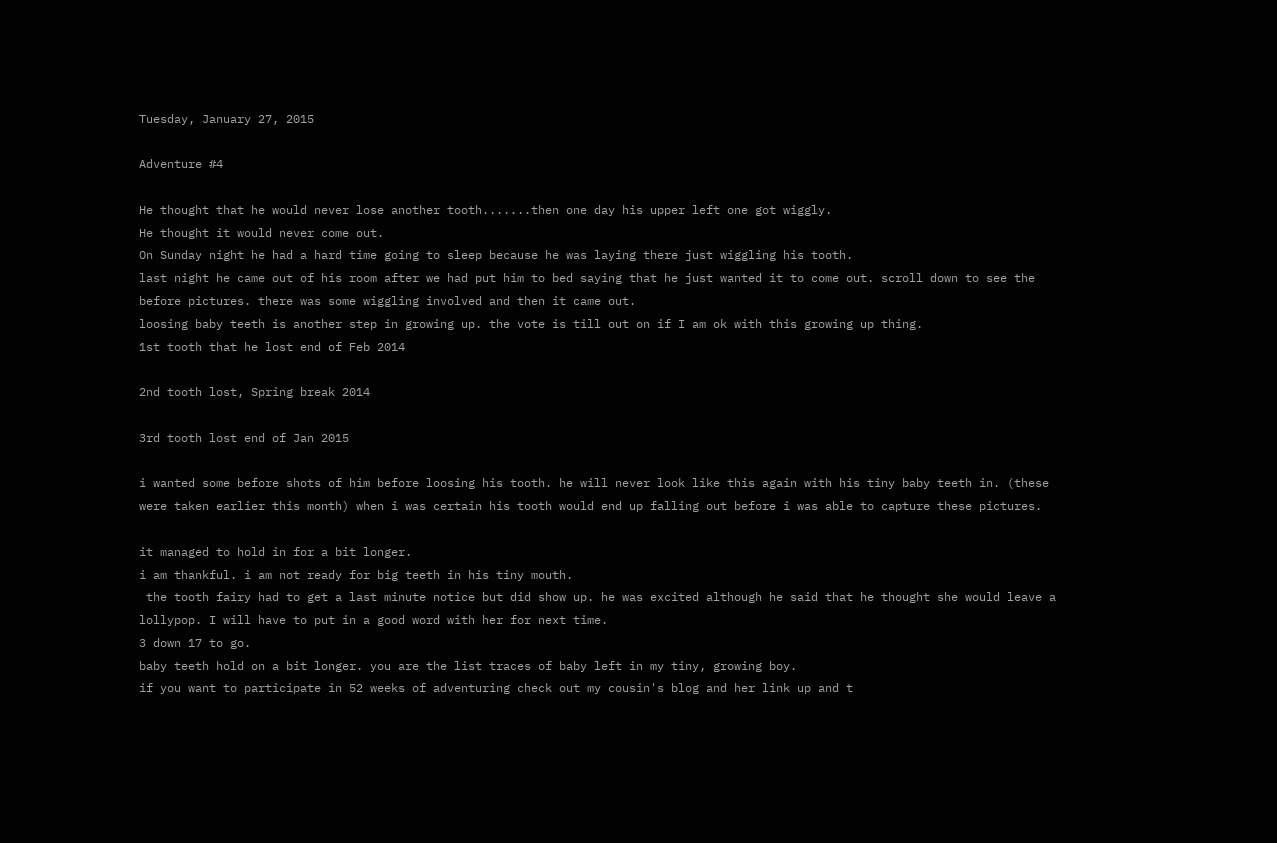Tuesday, January 27, 2015

Adventure #4

He thought that he would never lose another tooth.......then one day his upper left one got wiggly.
He thought it would never come out.
On Sunday night he had a hard time going to sleep because he was laying there just wiggling his tooth.
last night he came out of his room after we had put him to bed saying that he just wanted it to come out. scroll down to see the before pictures. there was some wiggling involved and then it came out.
loosing baby teeth is another step in growing up. the vote is till out on if I am ok with this growing up thing.
1st tooth that he lost end of Feb 2014

2nd tooth lost, Spring break 2014

3rd tooth lost end of Jan 2015

i wanted some before shots of him before loosing his tooth. he will never look like this again with his tiny baby teeth in. (these were taken earlier this month) when i was certain his tooth would end up falling out before i was able to capture these pictures.

it managed to hold in for a bit longer.
i am thankful. i am not ready for big teeth in his tiny mouth.
 the tooth fairy had to get a last minute notice but did show up. he was excited although he said that he thought she would leave a lollypop. I will have to put in a good word with her for next time.
3 down 17 to go.
baby teeth hold on a bit longer. you are the list traces of baby left in my tiny, growing boy.
if you want to participate in 52 weeks of adventuring check out my cousin's blog and her link up and t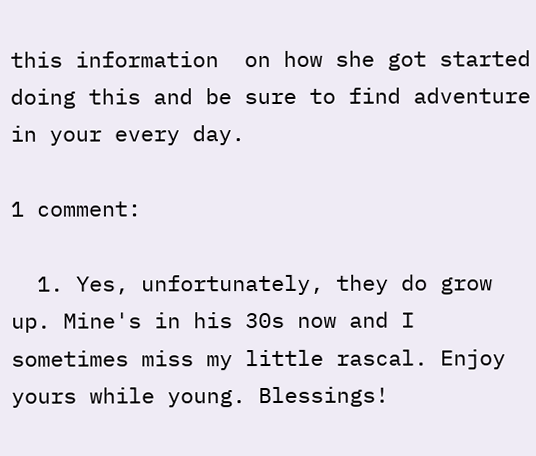this information  on how she got started doing this and be sure to find adventure in your every day.

1 comment:

  1. Yes, unfortunately, they do grow up. Mine's in his 30s now and I sometimes miss my little rascal. Enjoy yours while young. Blessings!